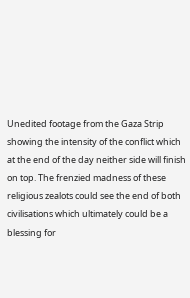Unedited footage from the Gaza Strip showing the intensity of the conflict which at the end of the day neither side will finish on top. The frenzied madness of these religious zealots could see the end of both civilisations which ultimately could be a blessing for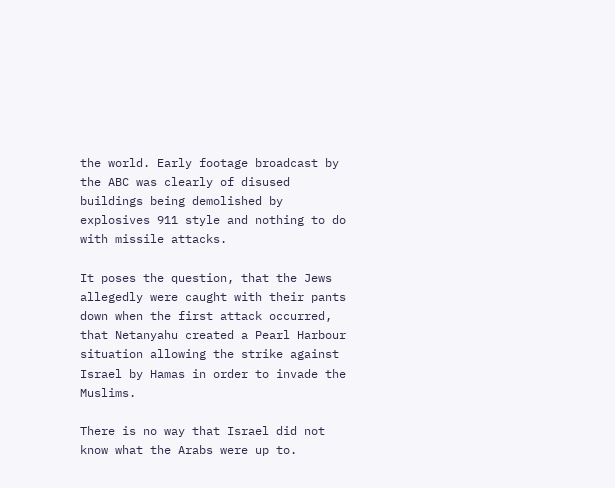the world. Early footage broadcast by the ABC was clearly of disused buildings being demolished by explosives 911 style and nothing to do with missile attacks.

It poses the question, that the Jews allegedly were caught with their pants down when the first attack occurred, that Netanyahu created a Pearl Harbour situation allowing the strike against Israel by Hamas in order to invade the Muslims.

There is no way that Israel did not know what the Arabs were up to.